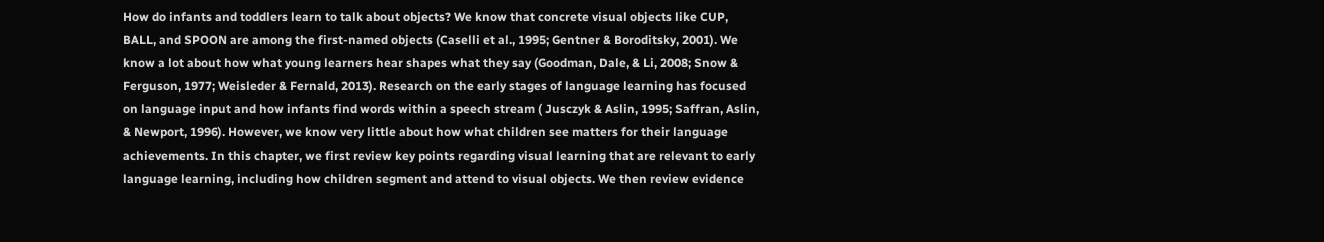How do infants and toddlers learn to talk about objects? We know that concrete visual objects like CUP, BALL, and SPOON are among the first-named objects (Caselli et al., 1995; Gentner & Boroditsky, 2001). We know a lot about how what young learners hear shapes what they say (Goodman, Dale, & Li, 2008; Snow & Ferguson, 1977; Weisleder & Fernald, 2013). Research on the early stages of language learning has focused on language input and how infants find words within a speech stream ( Jusczyk & Aslin, 1995; Saffran, Aslin, & Newport, 1996). However, we know very little about how what children see matters for their language achievements. In this chapter, we first review key points regarding visual learning that are relevant to early language learning, including how children segment and attend to visual objects. We then review evidence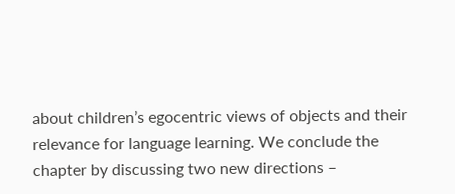about children’s egocentric views of objects and their relevance for language learning. We conclude the chapter by discussing two new directions –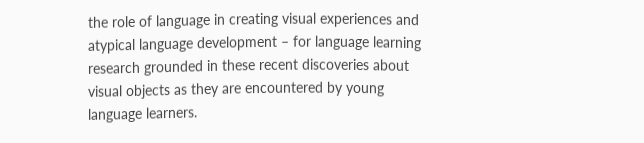the role of language in creating visual experiences and atypical language development – for language learning research grounded in these recent discoveries about visual objects as they are encountered by young language learners.